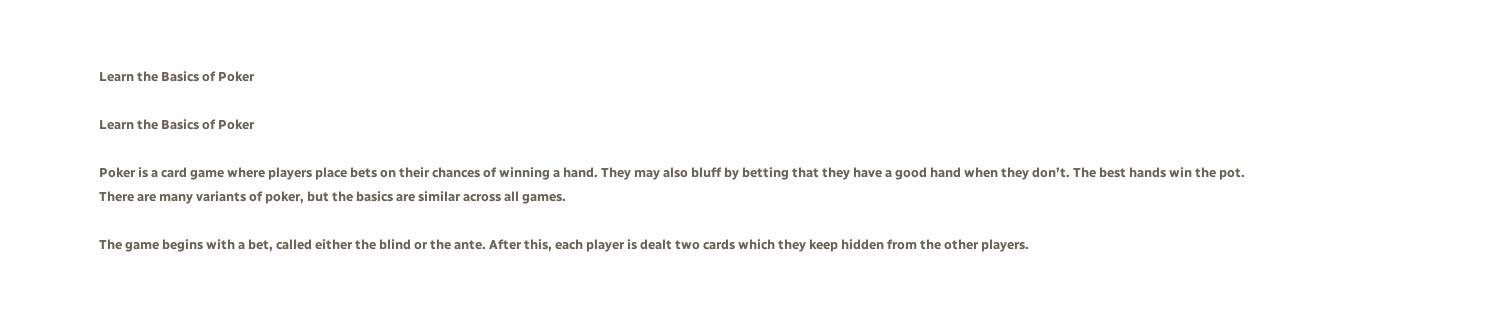Learn the Basics of Poker

Learn the Basics of Poker

Poker is a card game where players place bets on their chances of winning a hand. They may also bluff by betting that they have a good hand when they don’t. The best hands win the pot. There are many variants of poker, but the basics are similar across all games.

The game begins with a bet, called either the blind or the ante. After this, each player is dealt two cards which they keep hidden from the other players.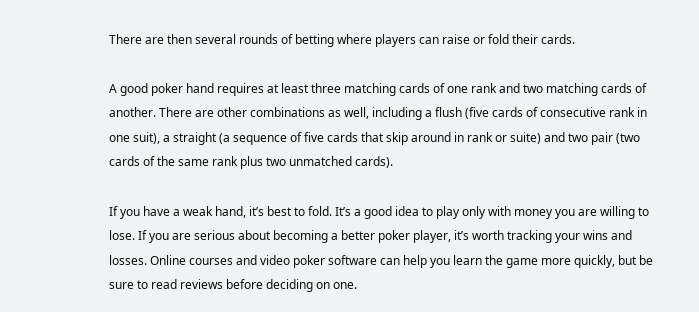There are then several rounds of betting where players can raise or fold their cards.

A good poker hand requires at least three matching cards of one rank and two matching cards of another. There are other combinations as well, including a flush (five cards of consecutive rank in one suit), a straight (a sequence of five cards that skip around in rank or suite) and two pair (two cards of the same rank plus two unmatched cards).

If you have a weak hand, it’s best to fold. It’s a good idea to play only with money you are willing to lose. If you are serious about becoming a better poker player, it’s worth tracking your wins and losses. Online courses and video poker software can help you learn the game more quickly, but be sure to read reviews before deciding on one.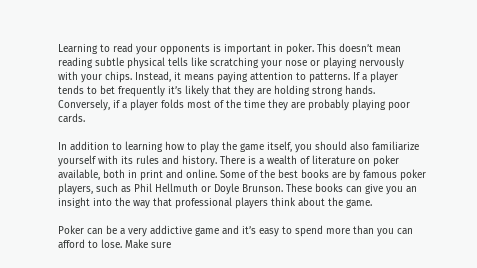Learning to read your opponents is important in poker. This doesn’t mean reading subtle physical tells like scratching your nose or playing nervously with your chips. Instead, it means paying attention to patterns. If a player tends to bet frequently it’s likely that they are holding strong hands. Conversely, if a player folds most of the time they are probably playing poor cards.

In addition to learning how to play the game itself, you should also familiarize yourself with its rules and history. There is a wealth of literature on poker available, both in print and online. Some of the best books are by famous poker players, such as Phil Hellmuth or Doyle Brunson. These books can give you an insight into the way that professional players think about the game.

Poker can be a very addictive game and it’s easy to spend more than you can afford to lose. Make sure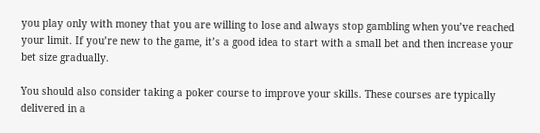you play only with money that you are willing to lose and always stop gambling when you’ve reached your limit. If you’re new to the game, it’s a good idea to start with a small bet and then increase your bet size gradually.

You should also consider taking a poker course to improve your skills. These courses are typically delivered in a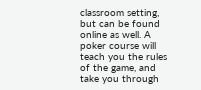classroom setting, but can be found online as well. A poker course will teach you the rules of the game, and take you through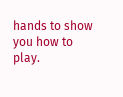hands to show you how to play.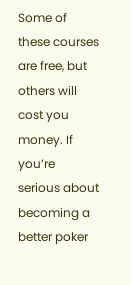Some of these courses are free, but others will cost you money. If you’re serious about becoming a better poker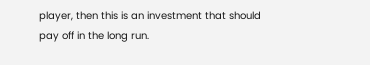player, then this is an investment that should pay off in the long run.